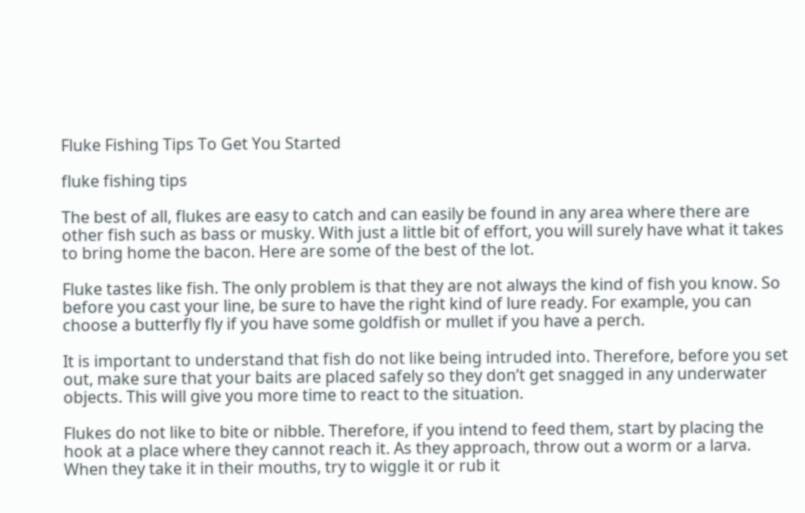Fluke Fishing Tips To Get You Started

fluke fishing tips

The best of all, flukes are easy to catch and can easily be found in any area where there are other fish such as bass or musky. With just a little bit of effort, you will surely have what it takes to bring home the bacon. Here are some of the best of the lot.

Fluke tastes like fish. The only problem is that they are not always the kind of fish you know. So before you cast your line, be sure to have the right kind of lure ready. For example, you can choose a butterfly fly if you have some goldfish or mullet if you have a perch.

It is important to understand that fish do not like being intruded into. Therefore, before you set out, make sure that your baits are placed safely so they don’t get snagged in any underwater objects. This will give you more time to react to the situation.

Flukes do not like to bite or nibble. Therefore, if you intend to feed them, start by placing the hook at a place where they cannot reach it. As they approach, throw out a worm or a larva. When they take it in their mouths, try to wiggle it or rub it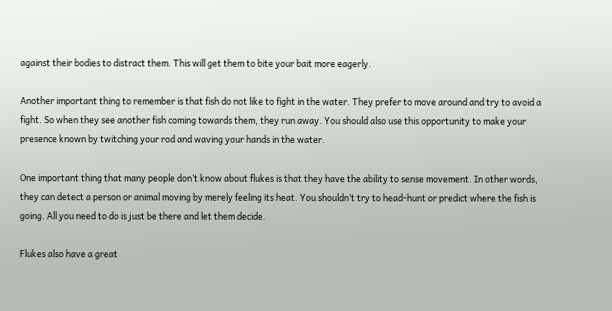against their bodies to distract them. This will get them to bite your bait more eagerly.

Another important thing to remember is that fish do not like to fight in the water. They prefer to move around and try to avoid a fight. So when they see another fish coming towards them, they run away. You should also use this opportunity to make your presence known by twitching your rod and waving your hands in the water.

One important thing that many people don’t know about flukes is that they have the ability to sense movement. In other words, they can detect a person or animal moving by merely feeling its heat. You shouldn’t try to head-hunt or predict where the fish is going. All you need to do is just be there and let them decide.

Flukes also have a great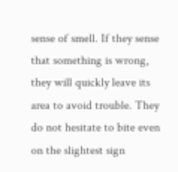sense of smell. If they sense that something is wrong, they will quickly leave its area to avoid trouble. They do not hesitate to bite even on the slightest sign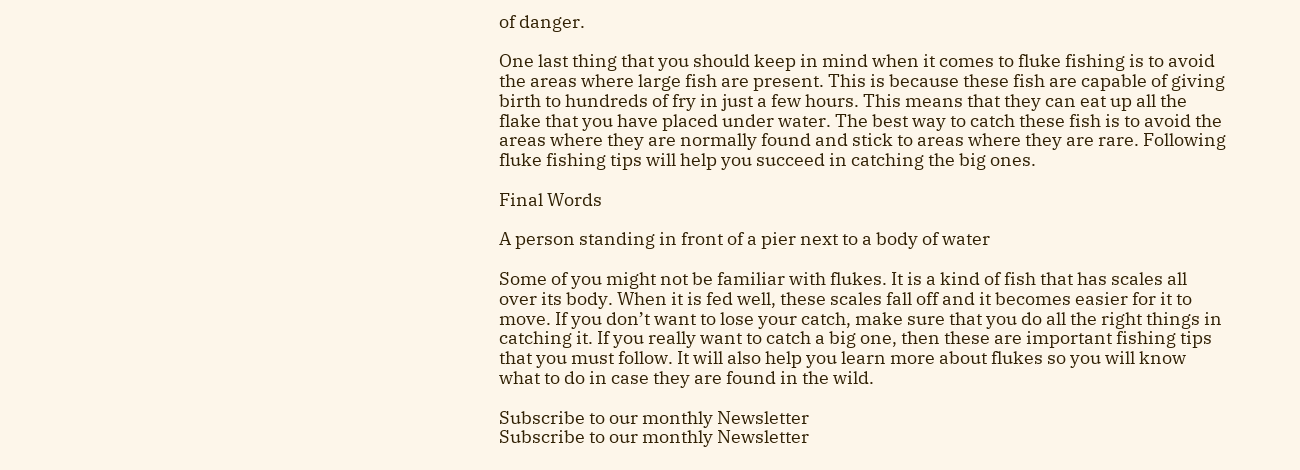of danger.

One last thing that you should keep in mind when it comes to fluke fishing is to avoid the areas where large fish are present. This is because these fish are capable of giving birth to hundreds of fry in just a few hours. This means that they can eat up all the flake that you have placed under water. The best way to catch these fish is to avoid the areas where they are normally found and stick to areas where they are rare. Following fluke fishing tips will help you succeed in catching the big ones.

Final Words

A person standing in front of a pier next to a body of water

Some of you might not be familiar with flukes. It is a kind of fish that has scales all over its body. When it is fed well, these scales fall off and it becomes easier for it to move. If you don’t want to lose your catch, make sure that you do all the right things in catching it. If you really want to catch a big one, then these are important fishing tips that you must follow. It will also help you learn more about flukes so you will know what to do in case they are found in the wild.

Subscribe to our monthly Newsletter
Subscribe to our monthly Newsletter